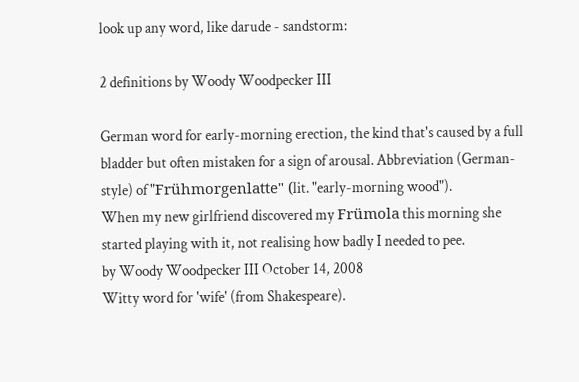look up any word, like darude - sandstorm:

2 definitions by Woody Woodpecker III

German word for early-morning erection, the kind that's caused by a full bladder but often mistaken for a sign of arousal. Abbreviation (German-style) of "Frühmorgenlatte" (lit. "early-morning wood").
When my new girlfriend discovered my Frümola this morning she started playing with it, not realising how badly I needed to pee.
by Woody Woodpecker III October 14, 2008
Witty word for 'wife' (from Shakespeare).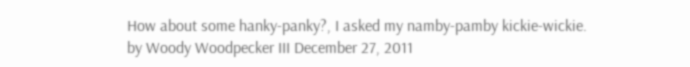How about some hanky-panky?, I asked my namby-pamby kickie-wickie.
by Woody Woodpecker III December 27, 2011